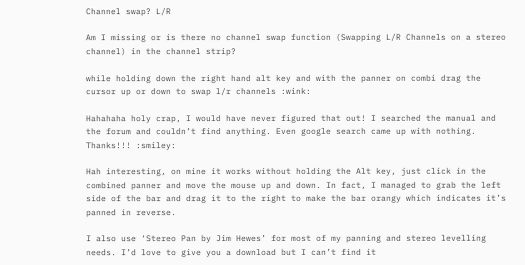Channel swap? L/R

Am I missing or is there no channel swap function (Swapping L/R Channels on a stereo channel) in the channel strip?

while holding down the right hand alt key and with the panner on combi drag the cursor up or down to swap l/r channels :wink:

Hahahaha holy crap, I would have never figured that out! I searched the manual and the forum and couldn’t find anything. Even google search came up with nothing. Thanks!!! :smiley:

Hah interesting, on mine it works without holding the Alt key, just click in the combined panner and move the mouse up and down. In fact, I managed to grab the left side of the bar and drag it to the right to make the bar orangy which indicates it’s panned in reverse.

I also use ‘Stereo Pan by Jim Hewes’ for most of my panning and stereo levelling needs. I’d love to give you a download but I can’t find it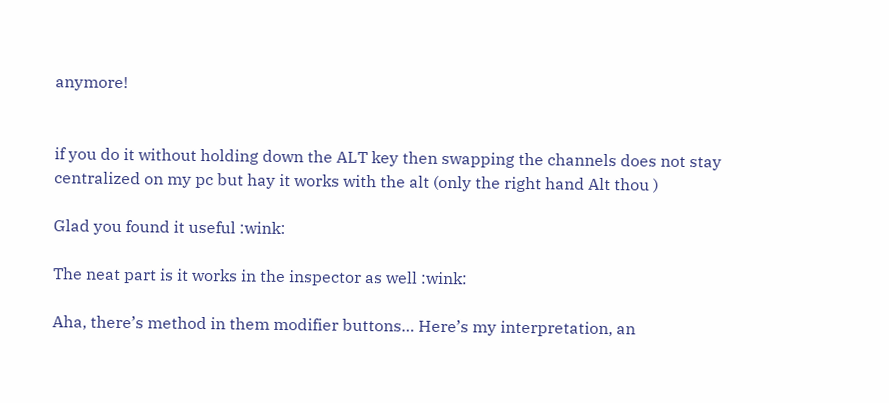anymore!


if you do it without holding down the ALT key then swapping the channels does not stay centralized on my pc but hay it works with the alt (only the right hand Alt thou )

Glad you found it useful :wink:

The neat part is it works in the inspector as well :wink:

Aha, there’s method in them modifier buttons… Here’s my interpretation, an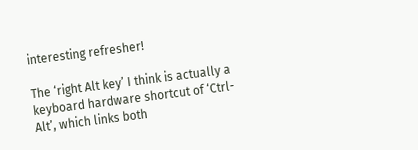interesting refresher!

The ‘right Alt key’ I think is actually a keyboard hardware shortcut of ‘Ctrl-Alt’, which links both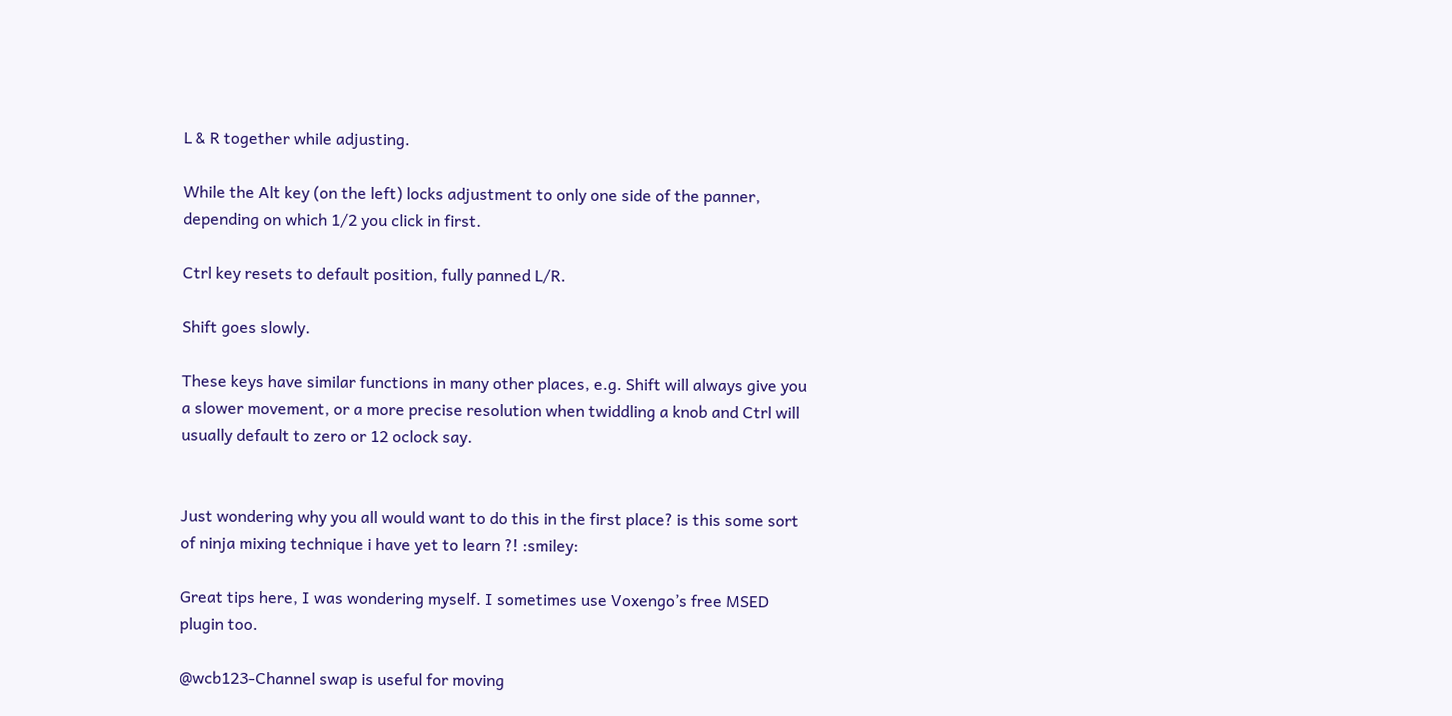L & R together while adjusting.

While the Alt key (on the left) locks adjustment to only one side of the panner, depending on which 1/2 you click in first.

Ctrl key resets to default position, fully panned L/R.

Shift goes slowly.

These keys have similar functions in many other places, e.g. Shift will always give you a slower movement, or a more precise resolution when twiddling a knob and Ctrl will usually default to zero or 12 oclock say.


Just wondering why you all would want to do this in the first place? is this some sort of ninja mixing technique i have yet to learn ?! :smiley:

Great tips here, I was wondering myself. I sometimes use Voxengo’s free MSED plugin too.

@wcb123-Channel swap is useful for moving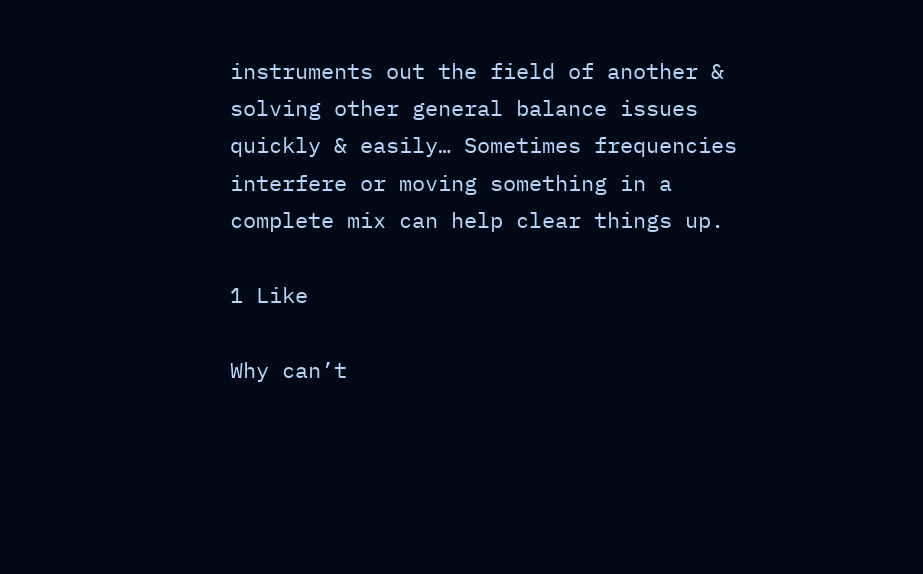instruments out the field of another & solving other general balance issues quickly & easily… Sometimes frequencies interfere or moving something in a complete mix can help clear things up.

1 Like

Why can’t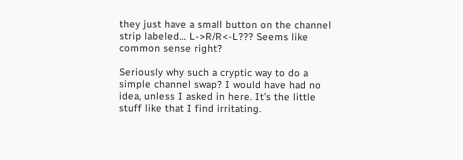they just have a small button on the channel strip labeled… L->R/R<-L??? Seems like common sense right?

Seriously why such a cryptic way to do a simple channel swap? I would have had no idea, unless I asked in here. It’s the little stuff like that I find irritating.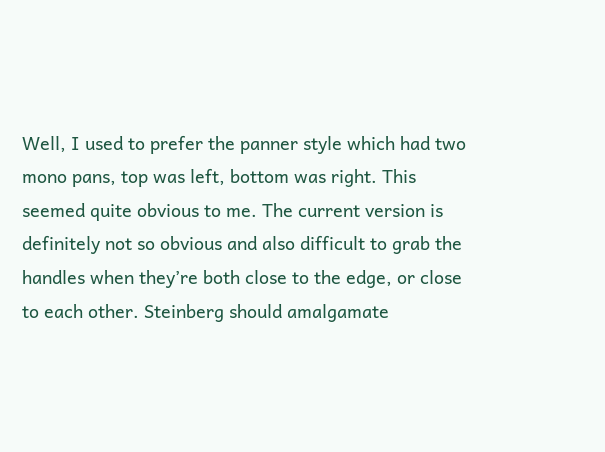Well, I used to prefer the panner style which had two mono pans, top was left, bottom was right. This seemed quite obvious to me. The current version is definitely not so obvious and also difficult to grab the handles when they’re both close to the edge, or close to each other. Steinberg should amalgamate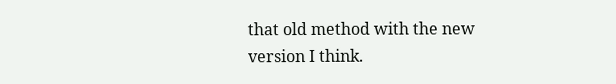that old method with the new version I think.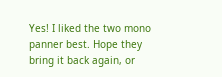Yes! I liked the two mono panner best. Hope they bring it back again, or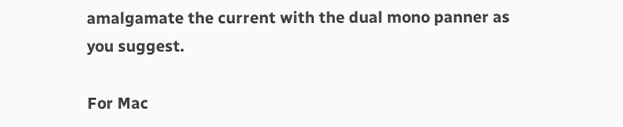amalgamate the current with the dual mono panner as you suggest.

For Mac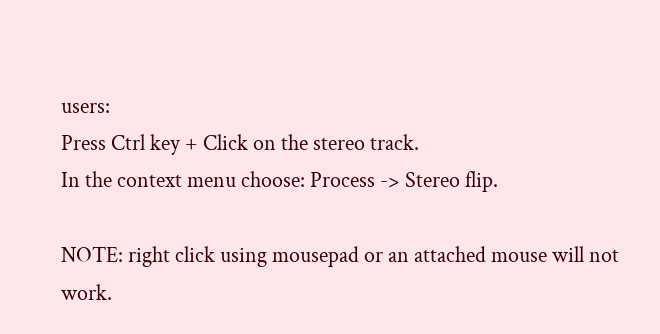users:
Press Ctrl key + Click on the stereo track.
In the context menu choose: Process -> Stereo flip.

NOTE: right click using mousepad or an attached mouse will not work.